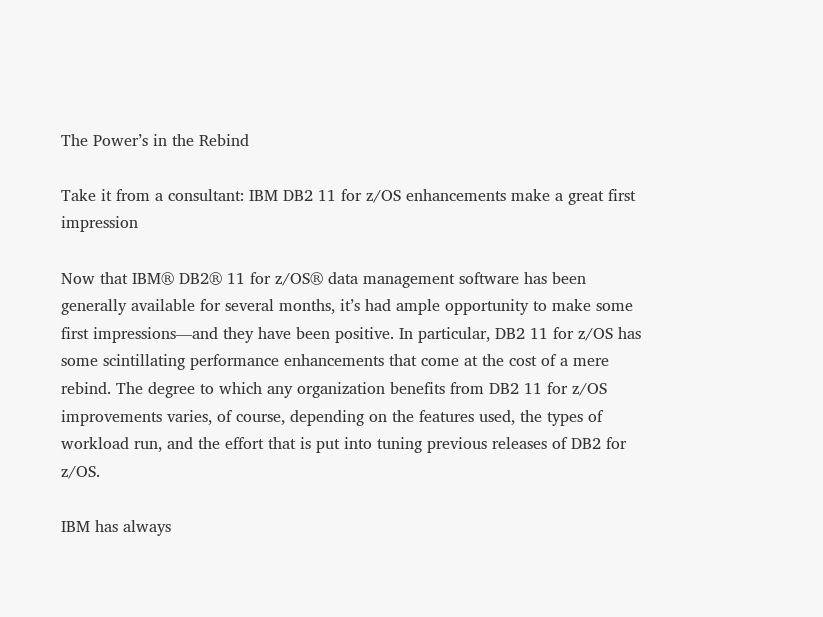The Power’s in the Rebind

Take it from a consultant: IBM DB2 11 for z/OS enhancements make a great first impression

Now that IBM® DB2® 11 for z/OS® data management software has been generally available for several months, it’s had ample opportunity to make some first impressions—and they have been positive. In particular, DB2 11 for z/OS has some scintillating performance enhancements that come at the cost of a mere rebind. The degree to which any organization benefits from DB2 11 for z/OS improvements varies, of course, depending on the features used, the types of workload run, and the effort that is put into tuning previous releases of DB2 for z/OS.

IBM has always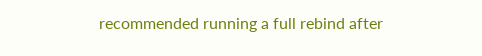recommended running a full rebind after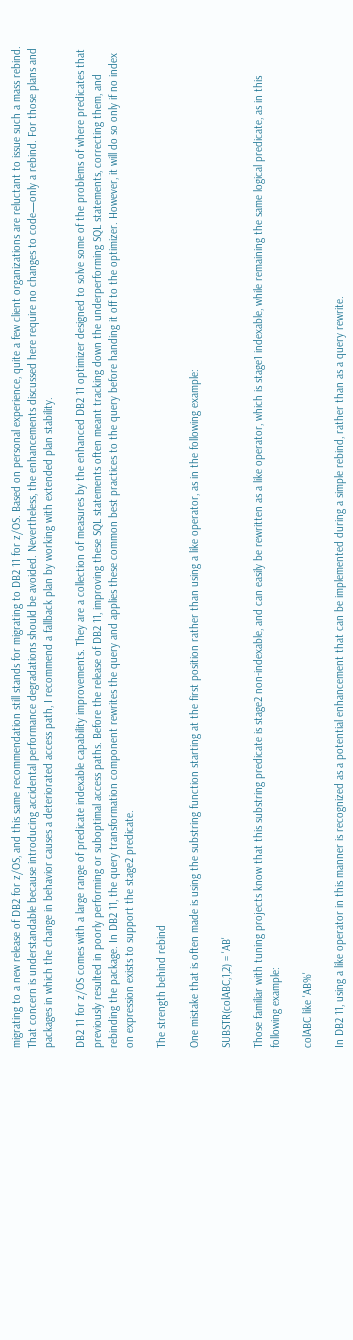migrating to a new release of DB2 for z/OS, and this same recommendation still stands for migrating to DB2 11 for z/OS. Based on personal experience, quite a few client organizations are reluctant to issue such a mass rebind. That concern is understandable because introducing accidental performance degradations should be avoided. Nevertheless, the enhancements discussed here require no changes to code—only a rebind. For those plans and packages in which the change in behavior causes a deteriorated access path, I recommend a fallback plan by working with extended plan stability.

DB2 11 for z/OS comes with a large range of predicate indexable capability improvements. They are a collection of measures by the enhanced DB2 11 optimizer designed to solve some of the problems of where predicates that previously resulted in poorly performing or suboptimal access paths. Before the release of DB2 11, improving these SQL statements often meant tracking down the underperforming SQL statements, correcting them, and rebinding the package. In DB2 11, the query transformation component rewrites the query and applies these common best practices to the query before handing it off to the optimizer. However, it will do so only if no index on expression exists to support the stage2 predicate.

The strength behind rebind

One mistake that is often made is using the substring function starting at the first position rather than using a like operator, as in the following example:

SUBSTR(colABC,1,2) = 'AB'

Those familiar with tuning projects know that this substring predicate is stage2 non-indexable, and can easily be rewritten as a like operator, which is stage1 indexable, while remaining the same logical predicate, as in this following example:

colABC like 'AB%'

In DB2 11, using a like operator in this manner is recognized as a potential enhancement that can be implemented during a simple rebind, rather than as a query rewrite.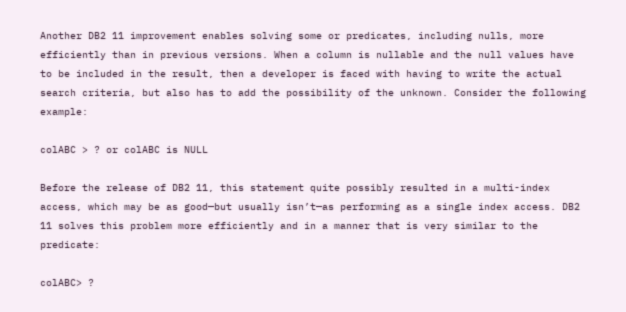Another DB2 11 improvement enables solving some or predicates, including nulls, more efficiently than in previous versions. When a column is nullable and the null values have to be included in the result, then a developer is faced with having to write the actual search criteria, but also has to add the possibility of the unknown. Consider the following example:

colABC > ? or colABC is NULL

Before the release of DB2 11, this statement quite possibly resulted in a multi-index access, which may be as good—but usually isn’t—as performing as a single index access. DB2 11 solves this problem more efficiently and in a manner that is very similar to the predicate:

colABC> ?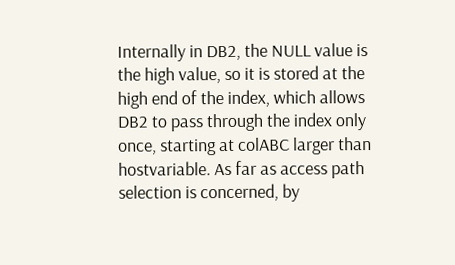Internally in DB2, the NULL value is the high value, so it is stored at the high end of the index, which allows DB2 to pass through the index only once, starting at colABC larger than hostvariable. As far as access path selection is concerned, by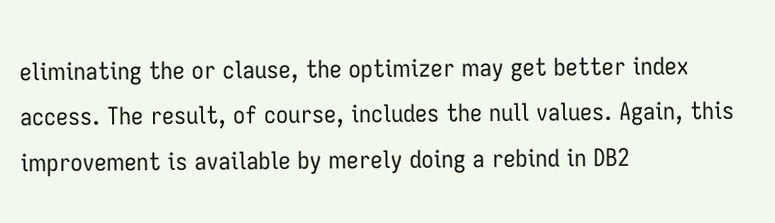eliminating the or clause, the optimizer may get better index access. The result, of course, includes the null values. Again, this improvement is available by merely doing a rebind in DB2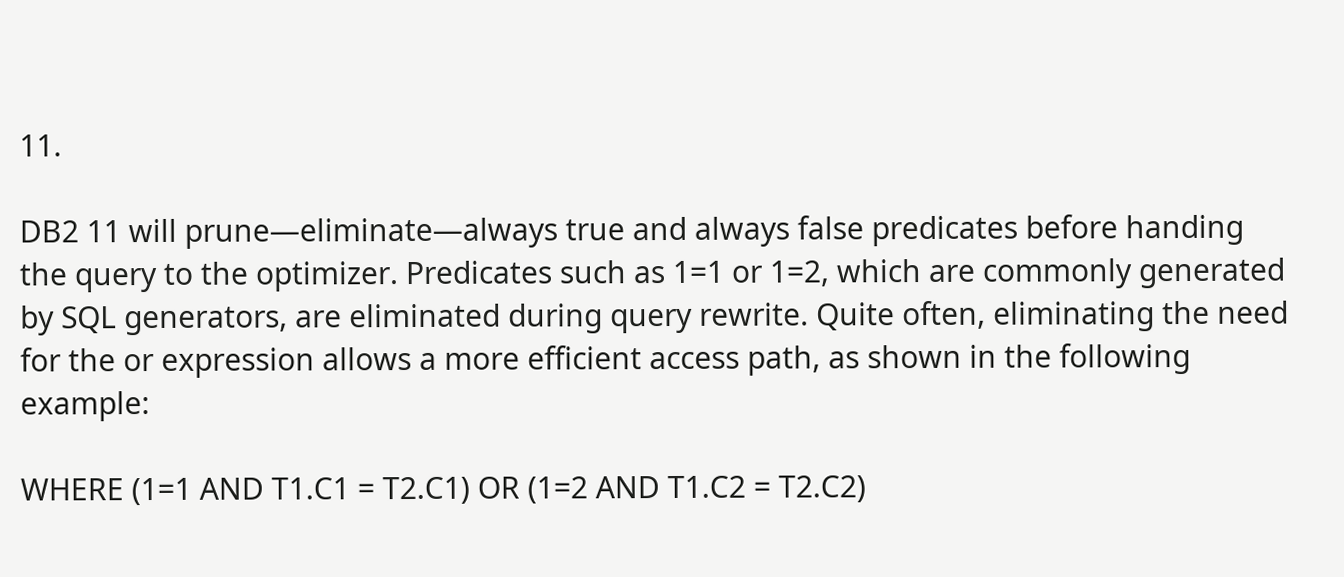11.

DB2 11 will prune—eliminate—always true and always false predicates before handing the query to the optimizer. Predicates such as 1=1 or 1=2, which are commonly generated by SQL generators, are eliminated during query rewrite. Quite often, eliminating the need for the or expression allows a more efficient access path, as shown in the following example:

WHERE (1=1 AND T1.C1 = T2.C1) OR (1=2 AND T1.C2 = T2.C2)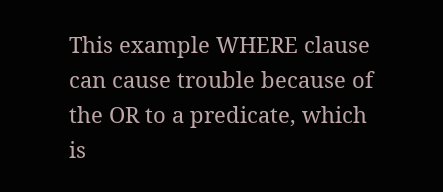This example WHERE clause can cause trouble because of the OR to a predicate, which is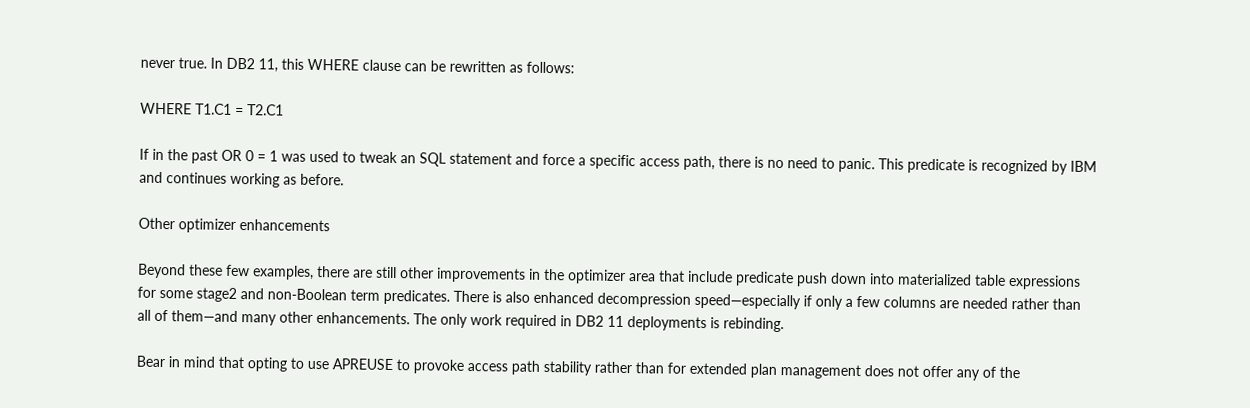never true. In DB2 11, this WHERE clause can be rewritten as follows:

WHERE T1.C1 = T2.C1

If in the past OR 0 = 1 was used to tweak an SQL statement and force a specific access path, there is no need to panic. This predicate is recognized by IBM and continues working as before.

Other optimizer enhancements

Beyond these few examples, there are still other improvements in the optimizer area that include predicate push down into materialized table expressions for some stage2 and non-Boolean term predicates. There is also enhanced decompression speed—especially if only a few columns are needed rather than all of them—and many other enhancements. The only work required in DB2 11 deployments is rebinding.

Bear in mind that opting to use APREUSE to provoke access path stability rather than for extended plan management does not offer any of the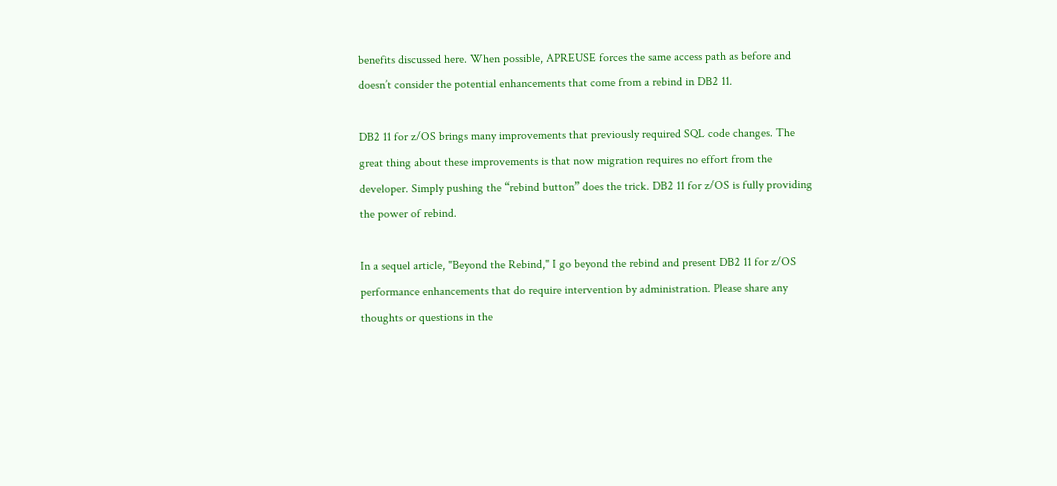benefits discussed here. When possible, APREUSE forces the same access path as before and doesn’t consider the potential enhancements that come from a rebind in DB2 11.

DB2 11 for z/OS brings many improvements that previously required SQL code changes. The great thing about these improvements is that now migration requires no effort from the developer. Simply pushing the “rebind button” does the trick. DB2 11 for z/OS is fully providing the power of rebind.

In a sequel article, "Beyond the Rebind," I go beyond the rebind and present DB2 11 for z/OS performance enhancements that do require intervention by administration. Please share any thoughts or questions in the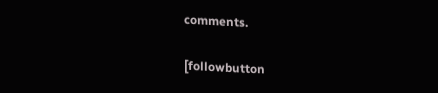comments.

[followbutton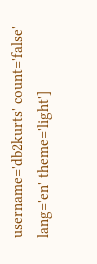username='db2kurts' count='false' lang='en' theme='light']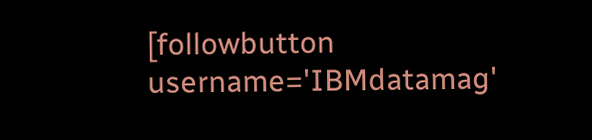[followbutton username='IBMdatamag'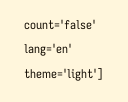count='false' lang='en' theme='light']